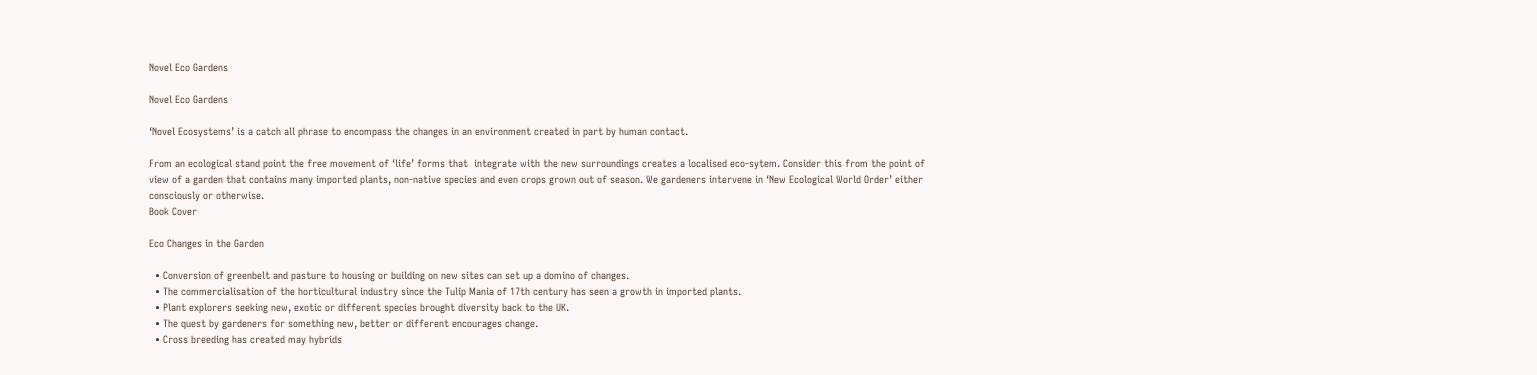Novel Eco Gardens

Novel Eco Gardens

‘Novel Ecosystems’ is a catch all phrase to encompass the changes in an environment created in part by human contact.

From an ecological stand point the free movement of ‘life’ forms that  integrate with the new surroundings creates a localised eco-sytem. Consider this from the point of view of a garden that contains many imported plants, non-native species and even crops grown out of season. We gardeners intervene in ‘New Ecological World Order’ either consciously or otherwise.
Book Cover

Eco Changes in the Garden

  • Conversion of greenbelt and pasture to housing or building on new sites can set up a domino of changes.
  • The commercialisation of the horticultural industry since the Tulip Mania of 17th century has seen a growth in imported plants.
  • Plant explorers seeking new, exotic or different species brought diversity back to the UK.
  • The quest by gardeners for something new, better or different encourages change.
  • Cross breeding has created may hybrids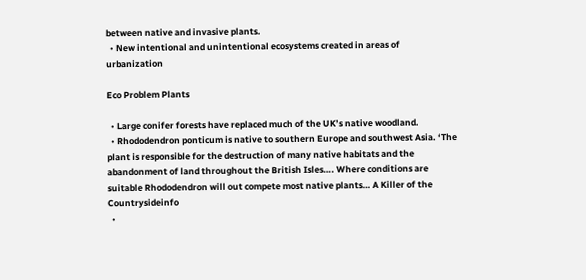between native and invasive plants.
  • New intentional and unintentional ecosystems created in areas of urbanization

Eco Problem Plants

  • Large conifer forests have replaced much of the UK’s native woodland.
  • Rhododendron ponticum is native to southern Europe and southwest Asia. ‘The plant is responsible for the destruction of many native habitats and the abandonment of land throughout the British Isles…. Where conditions are suitable Rhododendron will out compete most native plants… A Killer of the Countrysideinfo
  •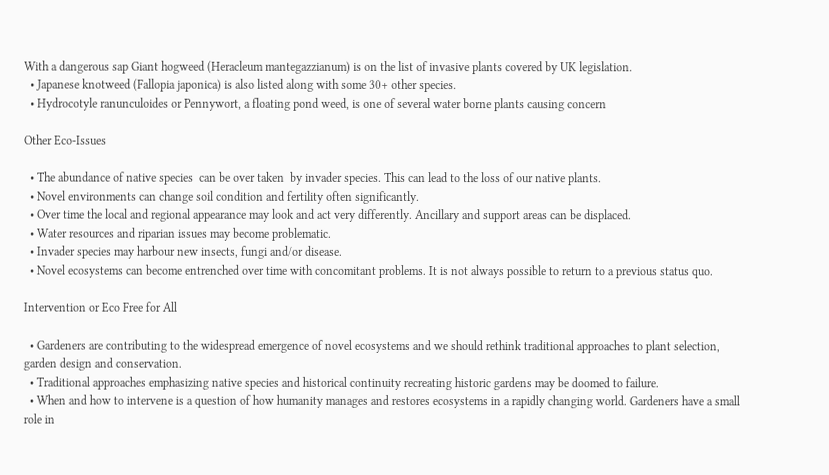With a dangerous sap Giant hogweed (Heracleum mantegazzianum) is on the list of invasive plants covered by UK legislation.
  • Japanese knotweed (Fallopia japonica) is also listed along with some 30+ other species.
  • Hydrocotyle ranunculoides or Pennywort, a floating pond weed, is one of several water borne plants causing concern

Other Eco-Issues

  • The abundance of native species  can be over taken  by invader species. This can lead to the loss of our native plants.
  • Novel environments can change soil condition and fertility often significantly.
  • Over time the local and regional appearance may look and act very differently. Ancillary and support areas can be displaced.
  • Water resources and riparian issues may become problematic.
  • Invader species may harbour new insects, fungi and/or disease.
  • Novel ecosystems can become entrenched over time with concomitant problems. It is not always possible to return to a previous status quo.

Intervention or Eco Free for All

  • Gardeners are contributing to the widespread emergence of novel ecosystems and we should rethink traditional approaches to plant selection, garden design and conservation.
  • Traditional approaches emphasizing native species and historical continuity recreating historic gardens may be doomed to failure.
  • When and how to intervene is a question of how humanity manages and restores ecosystems in a rapidly changing world. Gardeners have a small role in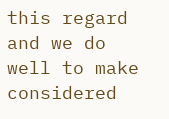this regard and we do well to make considered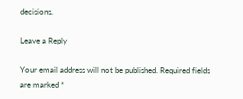decisions.

Leave a Reply

Your email address will not be published. Required fields are marked *